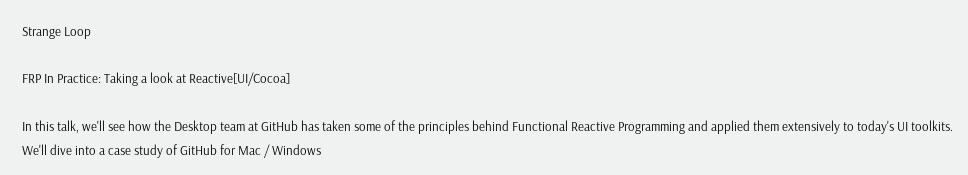Strange Loop

FRP In Practice: Taking a look at Reactive[UI/Cocoa]

In this talk, we'll see how the Desktop team at GitHub has taken some of the principles behind Functional Reactive Programming and applied them extensively to today's UI toolkits. We'll dive into a case study of GitHub for Mac / Windows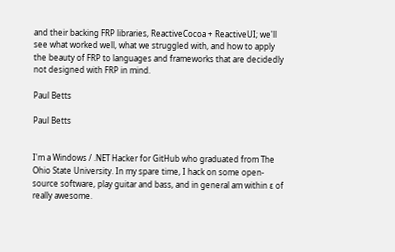and their backing FRP libraries, ReactiveCocoa + ReactiveUI; we'll see what worked well, what we struggled with, and how to apply the beauty of FRP to languages and frameworks that are decidedly not designed with FRP in mind.

Paul Betts

Paul Betts


I'm a Windows / .NET Hacker for GitHub who graduated from The Ohio State University. In my spare time, I hack on some open-source software, play guitar and bass, and in general am within ε of really awesome.